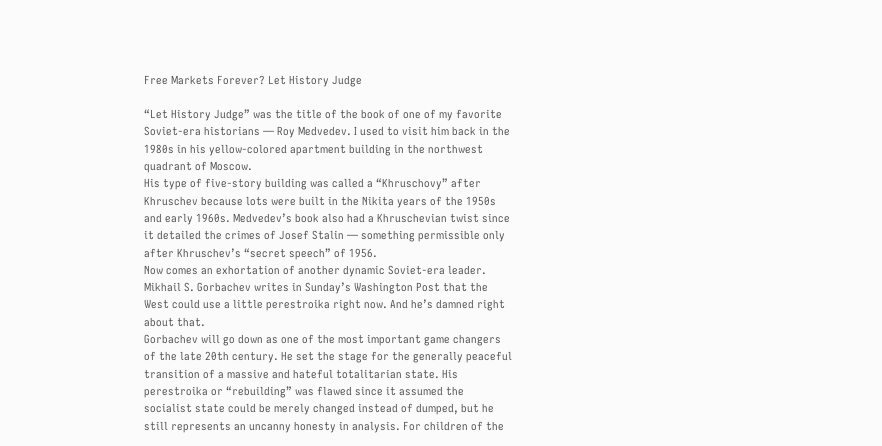Free Markets Forever? Let History Judge

“Let History Judge” was the title of the book of one of my favorite Soviet-era historians — Roy Medvedev. I used to visit him back in the 1980s in his yellow-colored apartment building in the northwest quadrant of Moscow.
His type of five-story building was called a “Khruschovy” after Khruschev because lots were built in the Nikita years of the 1950s and early 1960s. Medvedev’s book also had a Khruschevian twist since it detailed the crimes of Josef Stalin — something permissible only after Khruschev’s “secret speech” of 1956.
Now comes an exhortation of another dynamic Soviet-era leader. Mikhail S. Gorbachev writes in Sunday’s Washington Post that the West could use a little perestroika right now. And he’s damned right about that.
Gorbachev will go down as one of the most important game changers of the late 20th century. He set the stage for the generally peaceful transition of a massive and hateful totalitarian state. His perestroika or “rebuilding” was flawed since it assumed the socialist state could be merely changed instead of dumped, but he still represents an uncanny honesty in analysis. For children of the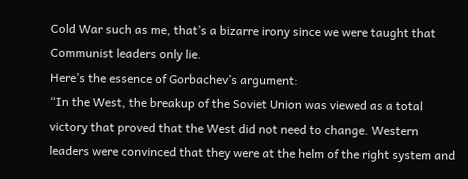Cold War such as me, that’s a bizarre irony since we were taught that Communist leaders only lie.
Here’s the essence of Gorbachev’s argument:
“In the West, the breakup of the Soviet Union was viewed as a total victory that proved that the West did not need to change. Western leaders were convinced that they were at the helm of the right system and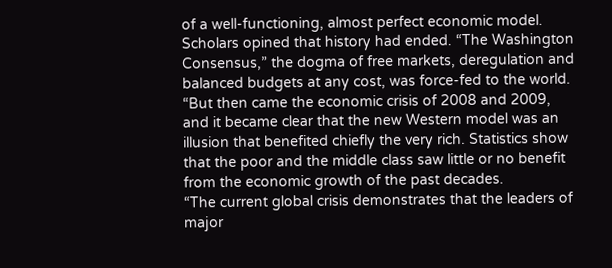of a well-functioning, almost perfect economic model. Scholars opined that history had ended. “The Washington Consensus,” the dogma of free markets, deregulation and balanced budgets at any cost, was force-fed to the world.
“But then came the economic crisis of 2008 and 2009, and it became clear that the new Western model was an illusion that benefited chiefly the very rich. Statistics show that the poor and the middle class saw little or no benefit from the economic growth of the past decades.
“The current global crisis demonstrates that the leaders of major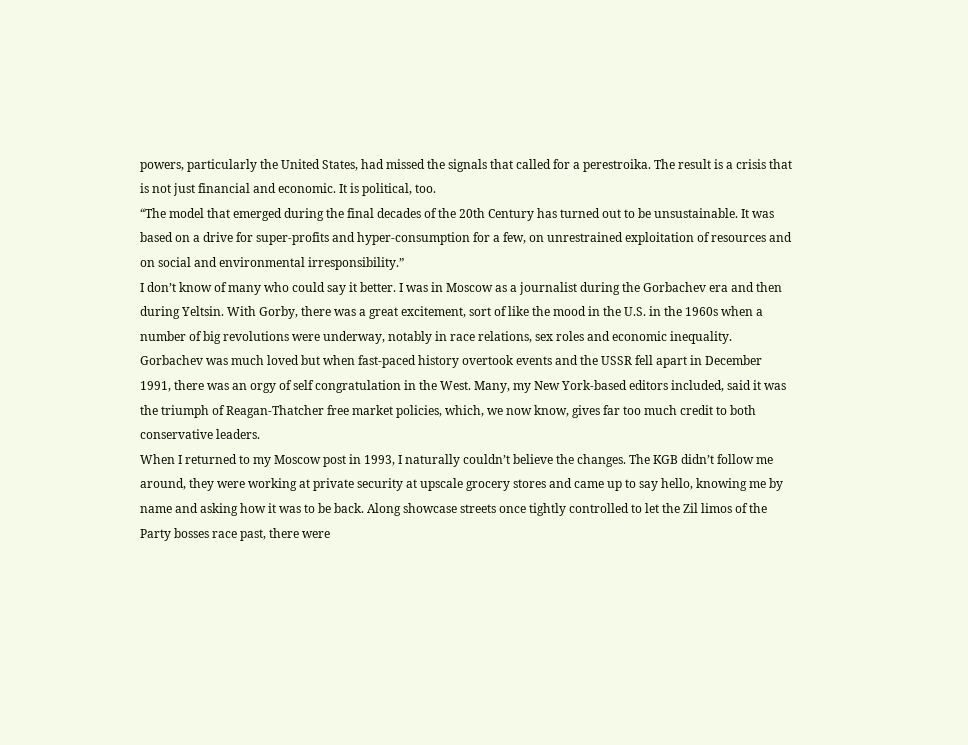powers, particularly the United States, had missed the signals that called for a perestroika. The result is a crisis that is not just financial and economic. It is political, too.
“The model that emerged during the final decades of the 20th Century has turned out to be unsustainable. It was based on a drive for super-profits and hyper-consumption for a few, on unrestrained exploitation of resources and on social and environmental irresponsibility.”
I don’t know of many who could say it better. I was in Moscow as a journalist during the Gorbachev era and then during Yeltsin. With Gorby, there was a great excitement, sort of like the mood in the U.S. in the 1960s when a number of big revolutions were underway, notably in race relations, sex roles and economic inequality. Gorbachev was much loved but when fast-paced history overtook events and the USSR fell apart in December 1991, there was an orgy of self congratulation in the West. Many, my New York-based editors included, said it was the triumph of Reagan-Thatcher free market policies, which, we now know, gives far too much credit to both conservative leaders.
When I returned to my Moscow post in 1993, I naturally couldn’t believe the changes. The KGB didn’t follow me around, they were working at private security at upscale grocery stores and came up to say hello, knowing me by name and asking how it was to be back. Along showcase streets once tightly controlled to let the Zil limos of the Party bosses race past, there were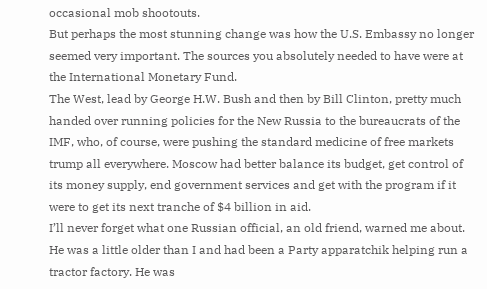occasional mob shootouts.
But perhaps the most stunning change was how the U.S. Embassy no longer seemed very important. The sources you absolutely needed to have were at the International Monetary Fund.
The West, lead by George H.W. Bush and then by Bill Clinton, pretty much handed over running policies for the New Russia to the bureaucrats of the IMF, who, of course, were pushing the standard medicine of free markets trump all everywhere. Moscow had better balance its budget, get control of its money supply, end government services and get with the program if it were to get its next tranche of $4 billion in aid.
I’ll never forget what one Russian official, an old friend, warned me about. He was a little older than I and had been a Party apparatchik helping run a tractor factory. He was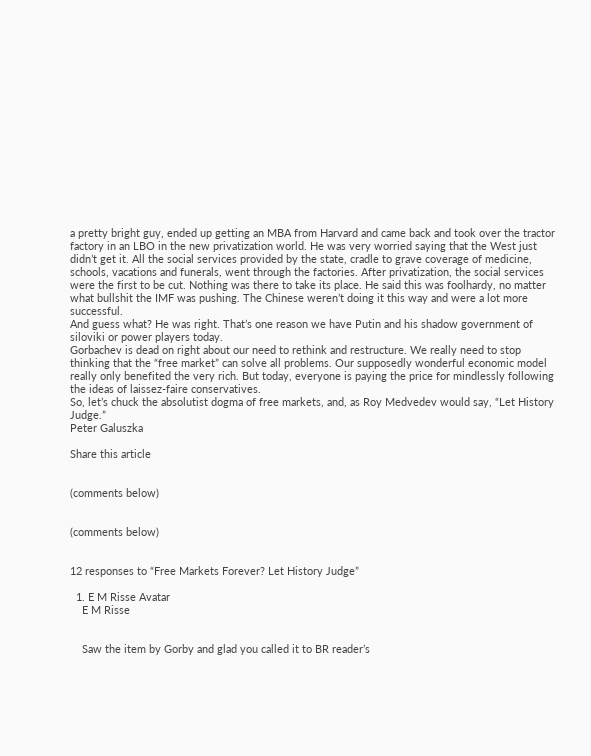a pretty bright guy, ended up getting an MBA from Harvard and came back and took over the tractor factory in an LBO in the new privatization world. He was very worried saying that the West just didn’t get it. All the social services provided by the state, cradle to grave coverage of medicine, schools, vacations and funerals, went through the factories. After privatization, the social services were the first to be cut. Nothing was there to take its place. He said this was foolhardy, no matter what bullshit the IMF was pushing. The Chinese weren’t doing it this way and were a lot more successful.
And guess what? He was right. That’s one reason we have Putin and his shadow government of siloviki or power players today.
Gorbachev is dead on right about our need to rethink and restructure. We really need to stop thinking that the “free market” can solve all problems. Our supposedly wonderful economic model really only benefited the very rich. But today, everyone is paying the price for mindlessly following the ideas of laissez-faire conservatives.
So, let’s chuck the absolutist dogma of free markets, and, as Roy Medvedev would say, “Let History Judge.”
Peter Galuszka

Share this article


(comments below)


(comments below)


12 responses to “Free Markets Forever? Let History Judge”

  1. E M Risse Avatar
    E M Risse


    Saw the item by Gorby and glad you called it to BR reader’s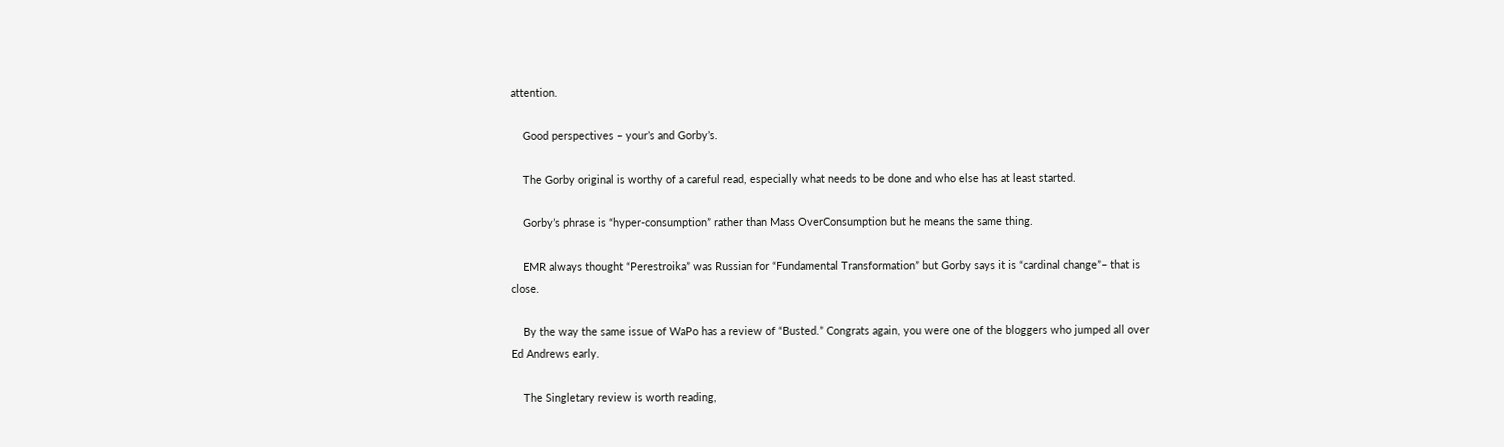attention.

    Good perspectives – your’s and Gorby’s.

    The Gorby original is worthy of a careful read, especially what needs to be done and who else has at least started.

    Gorby’s phrase is “hyper-consumption” rather than Mass OverConsumption but he means the same thing.

    EMR always thought “Perestroika” was Russian for “Fundamental Transformation” but Gorby says it is “cardinal change”– that is close.

    By the way the same issue of WaPo has a review of “Busted.” Congrats again, you were one of the bloggers who jumped all over Ed Andrews early.

    The Singletary review is worth reading,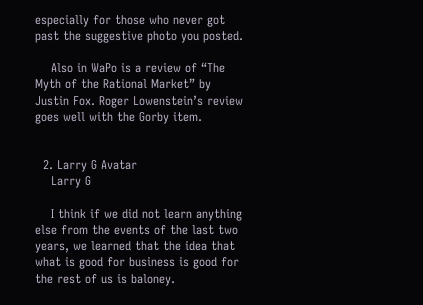especially for those who never got past the suggestive photo you posted.

    Also in WaPo is a review of “The Myth of the Rational Market” by Justin Fox. Roger Lowenstein’s review goes well with the Gorby item.


  2. Larry G Avatar
    Larry G

    I think if we did not learn anything else from the events of the last two years, we learned that the idea that what is good for business is good for the rest of us is baloney.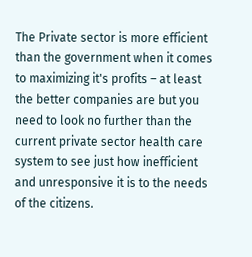The Private sector is more efficient than the government when it comes to maximizing it's profits – at least the better companies are but you need to look no further than the current private sector health care system to see just how inefficient and unresponsive it is to the needs of the citizens.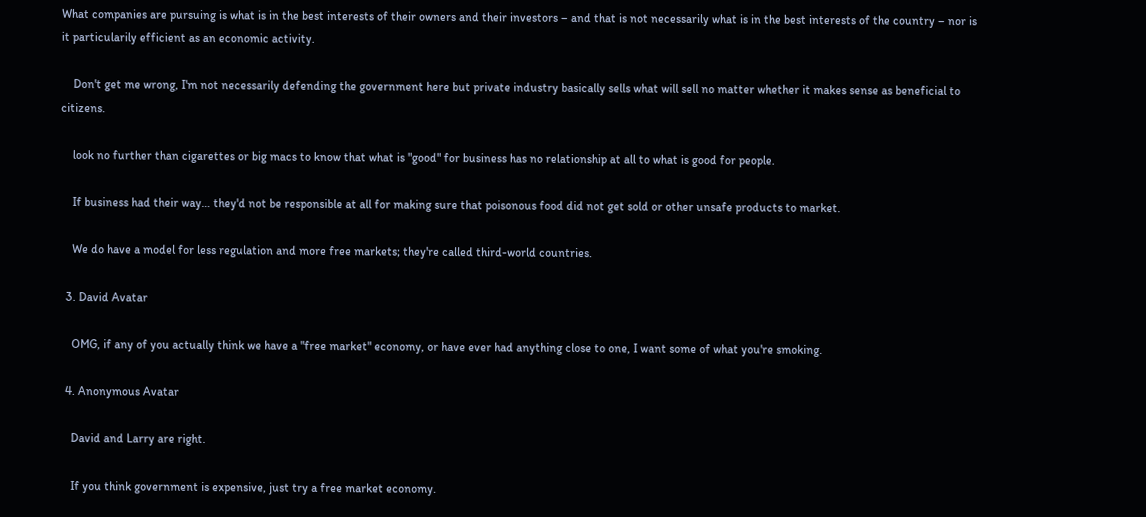What companies are pursuing is what is in the best interests of their owners and their investors – and that is not necessarily what is in the best interests of the country – nor is it particularily efficient as an economic activity.

    Don't get me wrong, I'm not necessarily defending the government here but private industry basically sells what will sell no matter whether it makes sense as beneficial to citizens.

    look no further than cigarettes or big macs to know that what is "good" for business has no relationship at all to what is good for people.

    If business had their way… they'd not be responsible at all for making sure that poisonous food did not get sold or other unsafe products to market.

    We do have a model for less regulation and more free markets; they're called third-world countries.

  3. David Avatar

    OMG, if any of you actually think we have a "free market" economy, or have ever had anything close to one, I want some of what you're smoking.

  4. Anonymous Avatar

    David and Larry are right.

    If you think government is expensive, just try a free market economy.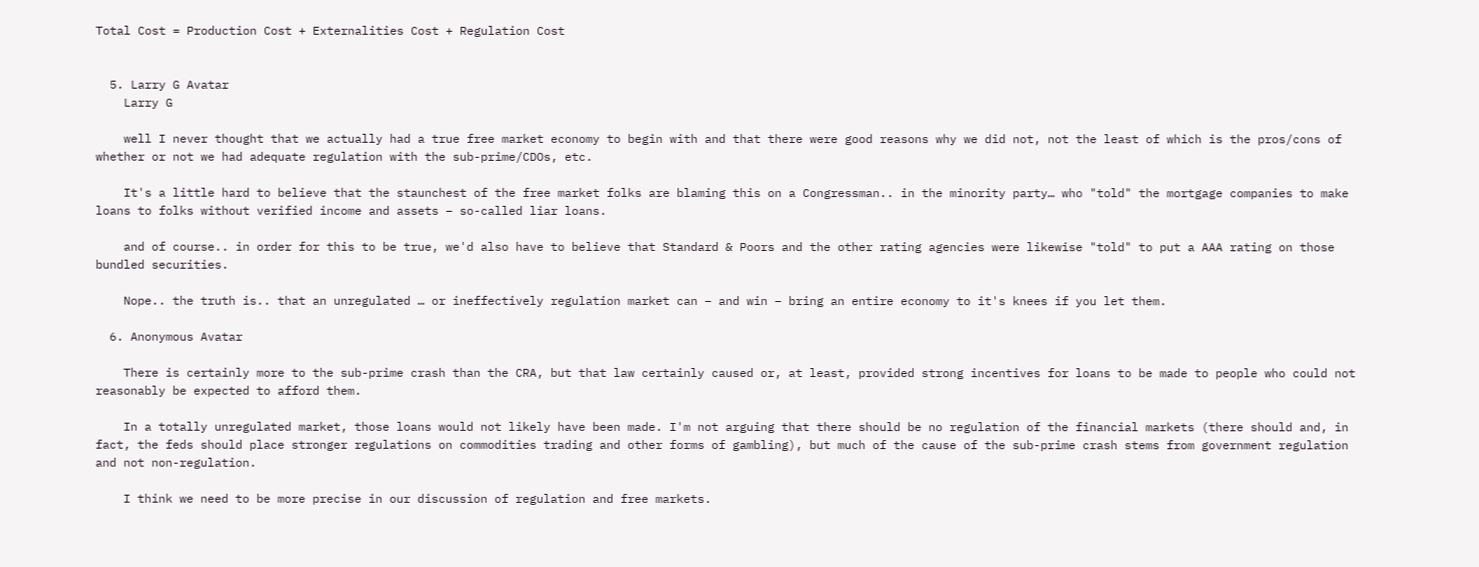Total Cost = Production Cost + Externalities Cost + Regulation Cost


  5. Larry G Avatar
    Larry G

    well I never thought that we actually had a true free market economy to begin with and that there were good reasons why we did not, not the least of which is the pros/cons of whether or not we had adequate regulation with the sub-prime/CDOs, etc.

    It's a little hard to believe that the staunchest of the free market folks are blaming this on a Congressman.. in the minority party… who "told" the mortgage companies to make loans to folks without verified income and assets – so-called liar loans.

    and of course.. in order for this to be true, we'd also have to believe that Standard & Poors and the other rating agencies were likewise "told" to put a AAA rating on those bundled securities.

    Nope.. the truth is.. that an unregulated … or ineffectively regulation market can – and win – bring an entire economy to it's knees if you let them.

  6. Anonymous Avatar

    There is certainly more to the sub-prime crash than the CRA, but that law certainly caused or, at least, provided strong incentives for loans to be made to people who could not reasonably be expected to afford them.

    In a totally unregulated market, those loans would not likely have been made. I'm not arguing that there should be no regulation of the financial markets (there should and, in fact, the feds should place stronger regulations on commodities trading and other forms of gambling), but much of the cause of the sub-prime crash stems from government regulation and not non-regulation.

    I think we need to be more precise in our discussion of regulation and free markets.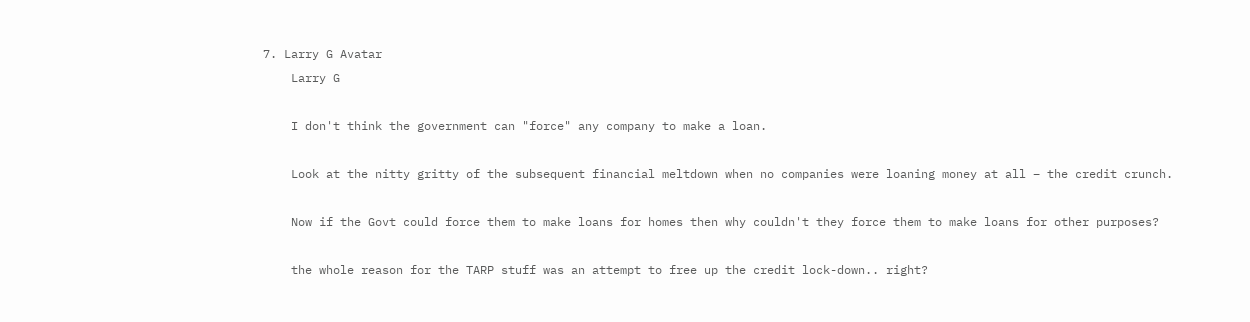7. Larry G Avatar
    Larry G

    I don't think the government can "force" any company to make a loan.

    Look at the nitty gritty of the subsequent financial meltdown when no companies were loaning money at all – the credit crunch.

    Now if the Govt could force them to make loans for homes then why couldn't they force them to make loans for other purposes?

    the whole reason for the TARP stuff was an attempt to free up the credit lock-down.. right?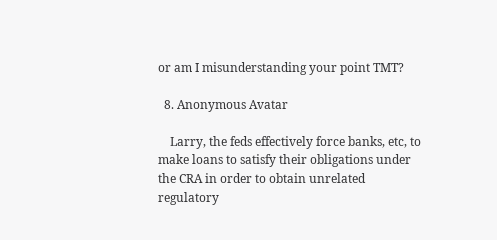or am I misunderstanding your point TMT?

  8. Anonymous Avatar

    Larry, the feds effectively force banks, etc, to make loans to satisfy their obligations under the CRA in order to obtain unrelated regulatory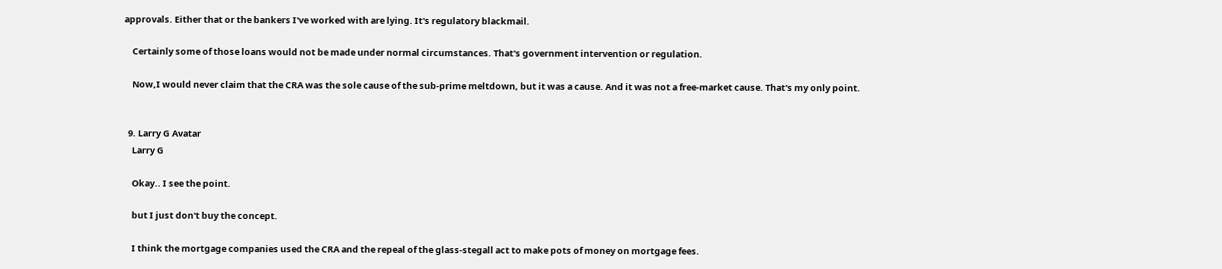approvals. Either that or the bankers I've worked with are lying. It's regulatory blackmail.

    Certainly some of those loans would not be made under normal circumstances. That's government intervention or regulation.

    Now,I would never claim that the CRA was the sole cause of the sub-prime meltdown, but it was a cause. And it was not a free-market cause. That's my only point.


  9. Larry G Avatar
    Larry G

    Okay.. I see the point.

    but I just don't buy the concept.

    I think the mortgage companies used the CRA and the repeal of the glass-stegall act to make pots of money on mortgage fees.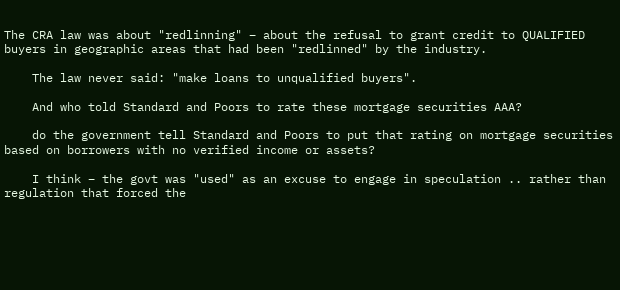The CRA law was about "redlinning" – about the refusal to grant credit to QUALIFIED buyers in geographic areas that had been "redlinned" by the industry.

    The law never said: "make loans to unqualified buyers".

    And who told Standard and Poors to rate these mortgage securities AAA?

    do the government tell Standard and Poors to put that rating on mortgage securities based on borrowers with no verified income or assets?

    I think – the govt was "used" as an excuse to engage in speculation .. rather than regulation that forced the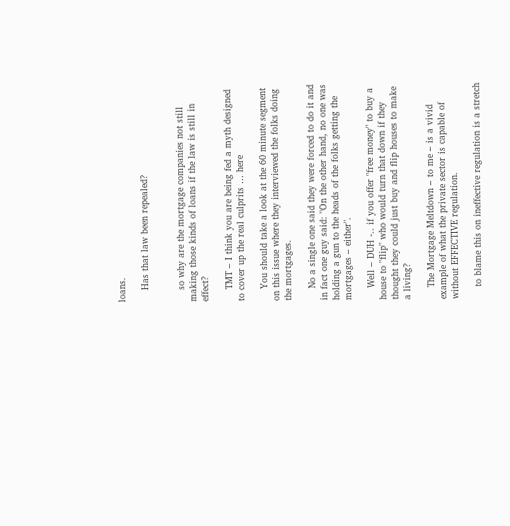loans.

    Has that law been repealed?


    so why are the mortgage companies not still making those kinds of loans if the law is still in effect?

    TMT – I think you are being fed a myth designed to cover up the real culprits … here

    You should take a look at the 60 minute segment on this issue where they interviewed the folks doing the mortgages.

    No a single one said they were forced to do it and in fact one guy said: "On the other hand, no one was holding a gun to the heads of the folks getting the mortgages – either".

    Well – DUH -.. if you offer "free money" to buy a house to "flip" who would turn that down if they thought they could just buy and flip houses to make a living?

    The Mortgage Meltdown – to me – is a vivid example of what the private sector is capable of without EFFECTIVE regulation.

    to blame this on ineffective regulation is a stretch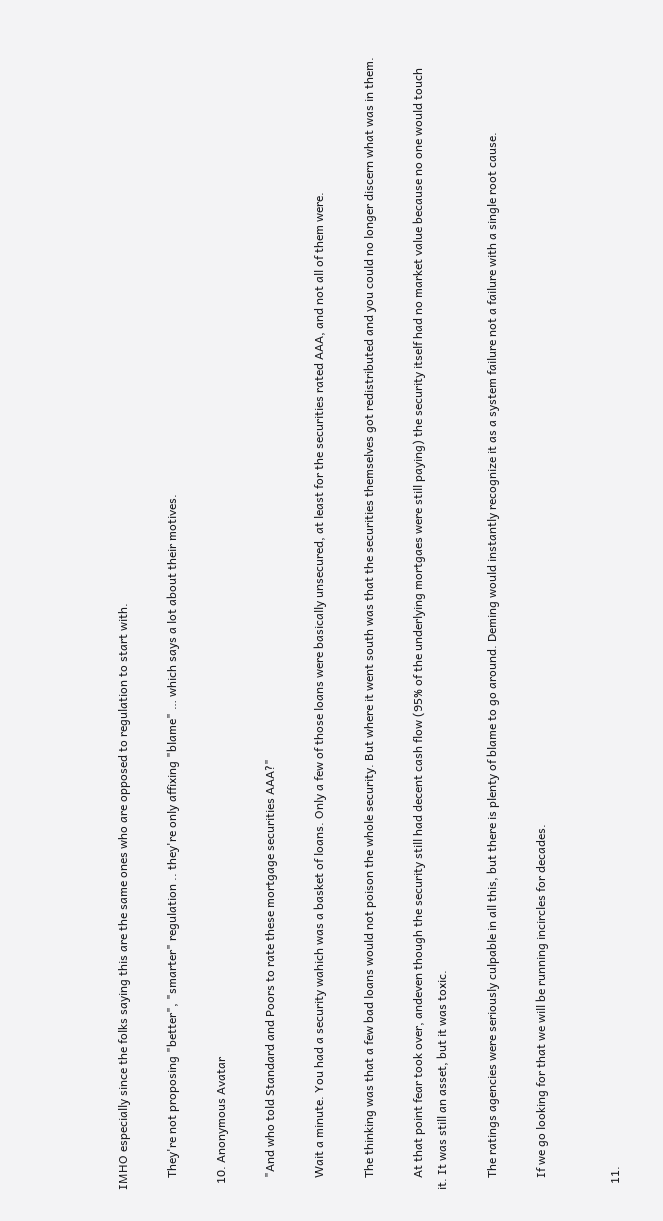IMHO especially since the folks saying this are the same ones who are opposed to regulation to start with.

    They're not proposing "better", "smarter" regulation .. they're only affixing "blame" … which says a lot about their motives.

  10. Anonymous Avatar

    "And who told Standard and Poors to rate these mortgage securities AAA?"

    Wait a minute. You had a security wahich was a basket of loans. Only a few of those loans were basically unsecured, at least for the securities rated AAA, and not all of them were.

    The thinking was that a few bad loans would not poison the whole security. But where it went south was that the securities themselves got redistributed and you could no longer discern what was in them.

    At that point fear took over, andeven though the security still had decent cash flow (95% of the underlying mortgaes were still paying) the security itself had no market value because no one would touch it. It was still an asset, but it was toxic.

    The ratings agencies were seriously culpable in all this, but there is plenty of blame to go around. Deming would instantly recognize it as a system failure not a failure with a single root cause.

    If we go looking for that we will be running incircles for decades.


  11.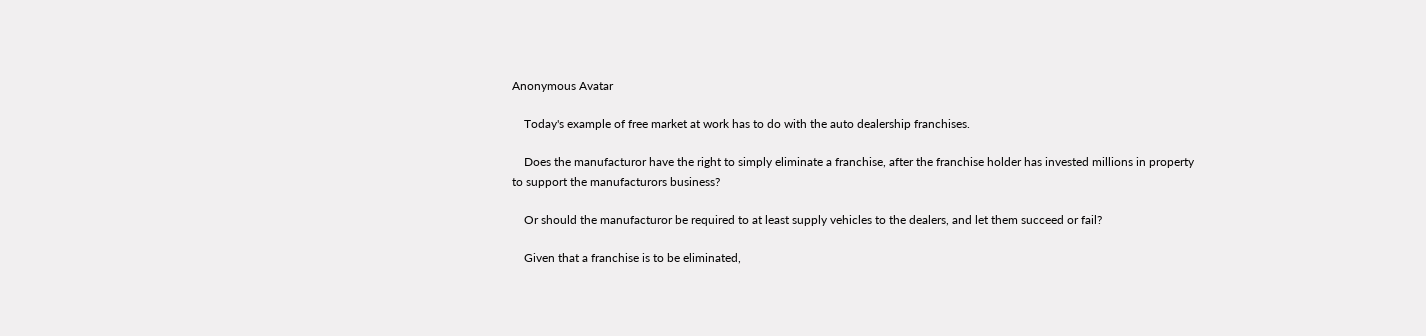Anonymous Avatar

    Today's example of free market at work has to do with the auto dealership franchises.

    Does the manufacturor have the right to simply eliminate a franchise, after the franchise holder has invested millions in property to support the manufacturors business?

    Or should the manufacturor be required to at least supply vehicles to the dealers, and let them succeed or fail?

    Given that a franchise is to be eliminated,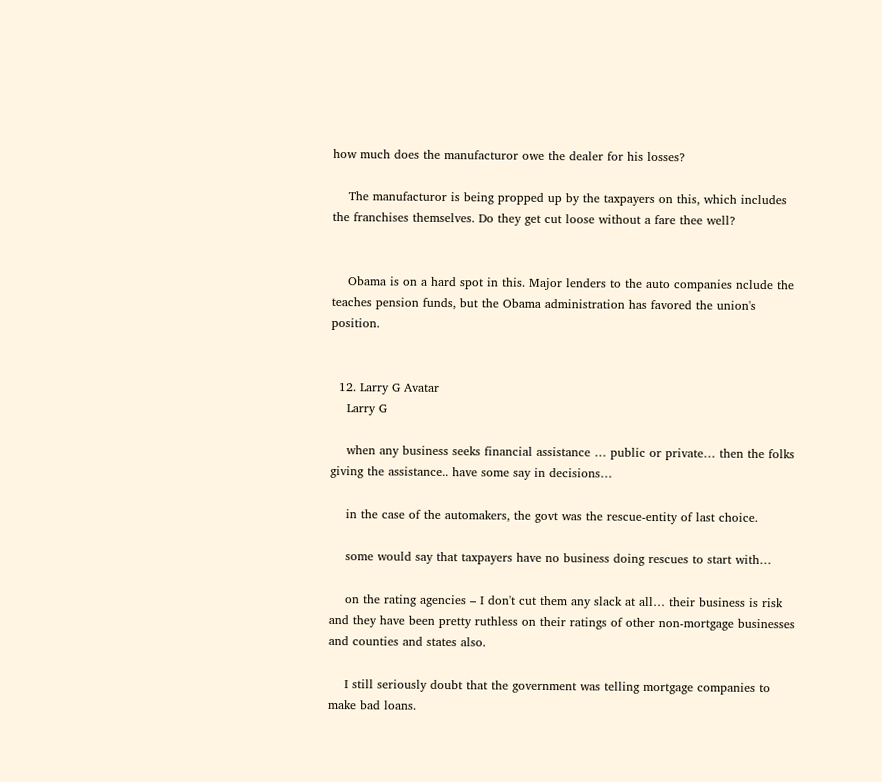how much does the manufacturor owe the dealer for his losses?

    The manufacturor is being propped up by the taxpayers on this, which includes the franchises themselves. Do they get cut loose without a fare thee well?


    Obama is on a hard spot in this. Major lenders to the auto companies nclude the teaches pension funds, but the Obama administration has favored the union's position.


  12. Larry G Avatar
    Larry G

    when any business seeks financial assistance … public or private… then the folks giving the assistance.. have some say in decisions…

    in the case of the automakers, the govt was the rescue-entity of last choice.

    some would say that taxpayers have no business doing rescues to start with…

    on the rating agencies – I don't cut them any slack at all… their business is risk and they have been pretty ruthless on their ratings of other non-mortgage businesses and counties and states also.

    I still seriously doubt that the government was telling mortgage companies to make bad loans.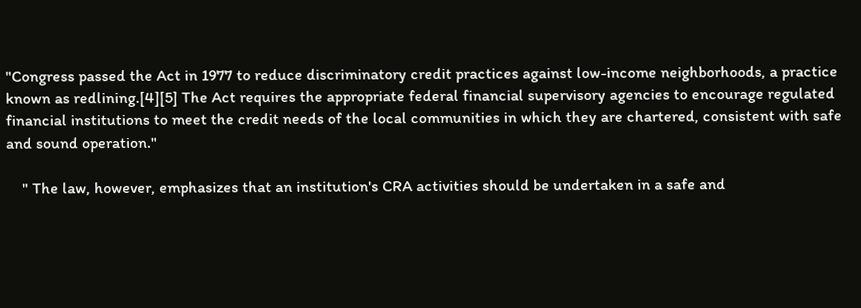"Congress passed the Act in 1977 to reduce discriminatory credit practices against low-income neighborhoods, a practice known as redlining.[4][5] The Act requires the appropriate federal financial supervisory agencies to encourage regulated financial institutions to meet the credit needs of the local communities in which they are chartered, consistent with safe and sound operation."

    " The law, however, emphasizes that an institution's CRA activities should be undertaken in a safe and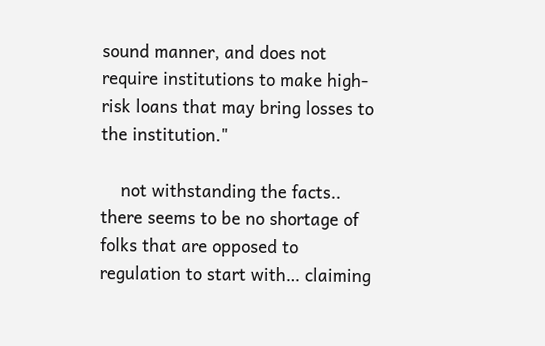sound manner, and does not require institutions to make high-risk loans that may bring losses to the institution."

    not withstanding the facts.. there seems to be no shortage of folks that are opposed to regulation to start with… claiming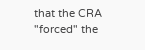that the CRA "forced" the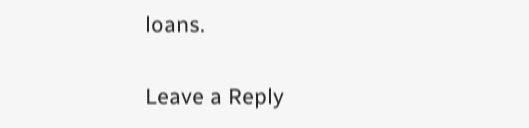loans.


Leave a Reply